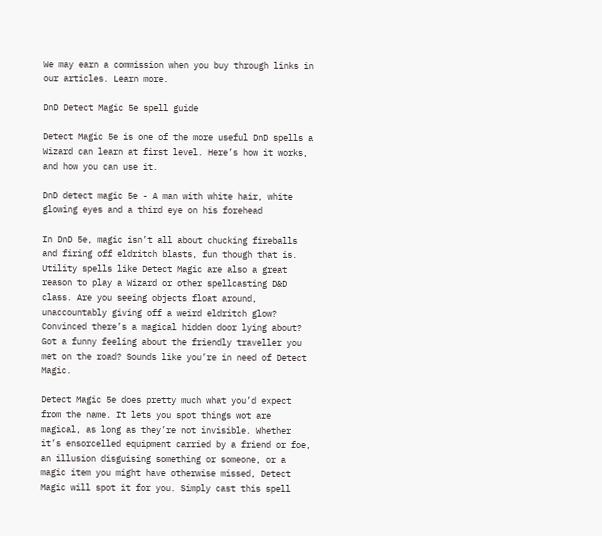We may earn a commission when you buy through links in our articles. Learn more.

DnD Detect Magic 5e spell guide

Detect Magic 5e is one of the more useful DnD spells a Wizard can learn at first level. Here’s how it works, and how you can use it.

DnD detect magic 5e - A man with white hair, white glowing eyes and a third eye on his forehead

In DnD 5e, magic isn’t all about chucking fireballs and firing off eldritch blasts, fun though that is. Utility spells like Detect Magic are also a great reason to play a Wizard or other spellcasting D&D class. Are you seeing objects float around, unaccountably giving off a weird eldritch glow? Convinced there’s a magical hidden door lying about? Got a funny feeling about the friendly traveller you met on the road? Sounds like you’re in need of Detect Magic.

Detect Magic 5e does pretty much what you’d expect from the name. It lets you spot things wot are magical, as long as they’re not invisible. Whether it’s ensorcelled equipment carried by a friend or foe, an illusion disguising something or someone, or a magic item you might have otherwise missed, Detect Magic will spot it for you. Simply cast this spell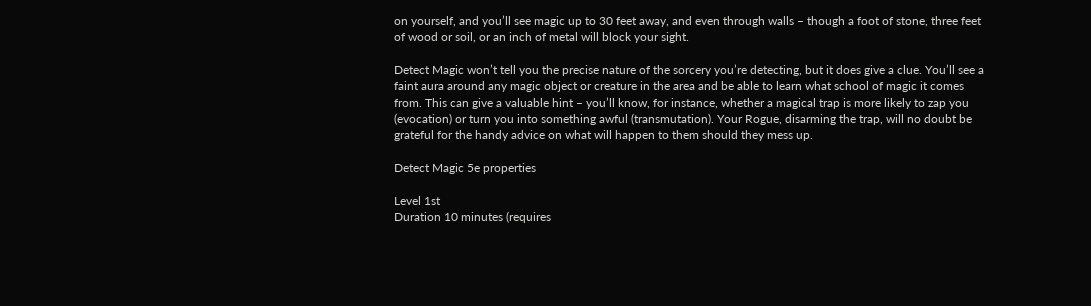on yourself, and you’ll see magic up to 30 feet away, and even through walls – though a foot of stone, three feet of wood or soil, or an inch of metal will block your sight.

Detect Magic won’t tell you the precise nature of the sorcery you’re detecting, but it does give a clue. You’ll see a faint aura around any magic object or creature in the area and be able to learn what school of magic it comes from. This can give a valuable hint – you’ll know, for instance, whether a magical trap is more likely to zap you (evocation) or turn you into something awful (transmutation). Your Rogue, disarming the trap, will no doubt be grateful for the handy advice on what will happen to them should they mess up.

Detect Magic 5e properties

Level 1st
Duration 10 minutes (requires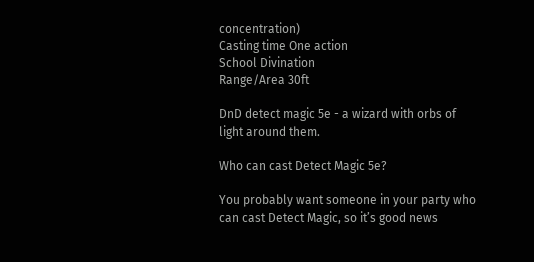concentration)
Casting time One action
School Divination
Range/Area 30ft

DnD detect magic 5e - a wizard with orbs of light around them.

Who can cast Detect Magic 5e?

You probably want someone in your party who can cast Detect Magic, so it’s good news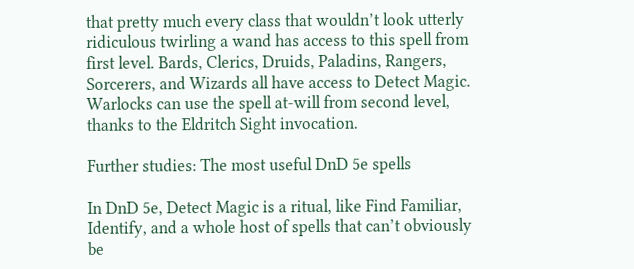that pretty much every class that wouldn’t look utterly ridiculous twirling a wand has access to this spell from first level. Bards, Clerics, Druids, Paladins, Rangers, Sorcerers, and Wizards all have access to Detect Magic. Warlocks can use the spell at-will from second level, thanks to the Eldritch Sight invocation.

Further studies: The most useful DnD 5e spells

In DnD 5e, Detect Magic is a ritual, like Find Familiar, Identify, and a whole host of spells that can’t obviously be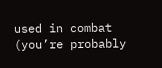used in combat (you’re probably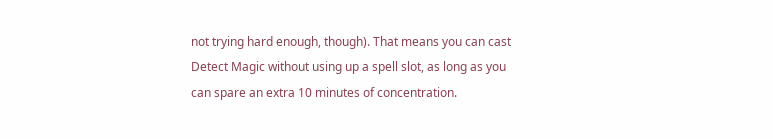not trying hard enough, though). That means you can cast Detect Magic without using up a spell slot, as long as you can spare an extra 10 minutes of concentration.